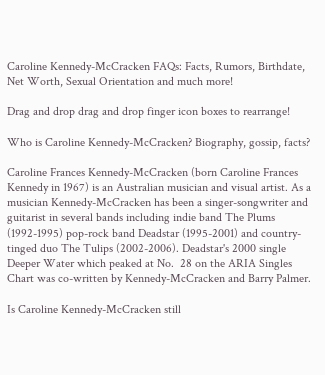Caroline Kennedy-McCracken FAQs: Facts, Rumors, Birthdate, Net Worth, Sexual Orientation and much more!

Drag and drop drag and drop finger icon boxes to rearrange!

Who is Caroline Kennedy-McCracken? Biography, gossip, facts?

Caroline Frances Kennedy-McCracken (born Caroline Frances Kennedy in 1967) is an Australian musician and visual artist. As a musician Kennedy-McCracken has been a singer-songwriter and guitarist in several bands including indie band The Plums (1992-1995) pop-rock band Deadstar (1995-2001) and country-tinged duo The Tulips (2002-2006). Deadstar's 2000 single Deeper Water which peaked at No.  28 on the ARIA Singles Chart was co-written by Kennedy-McCracken and Barry Palmer.

Is Caroline Kennedy-McCracken still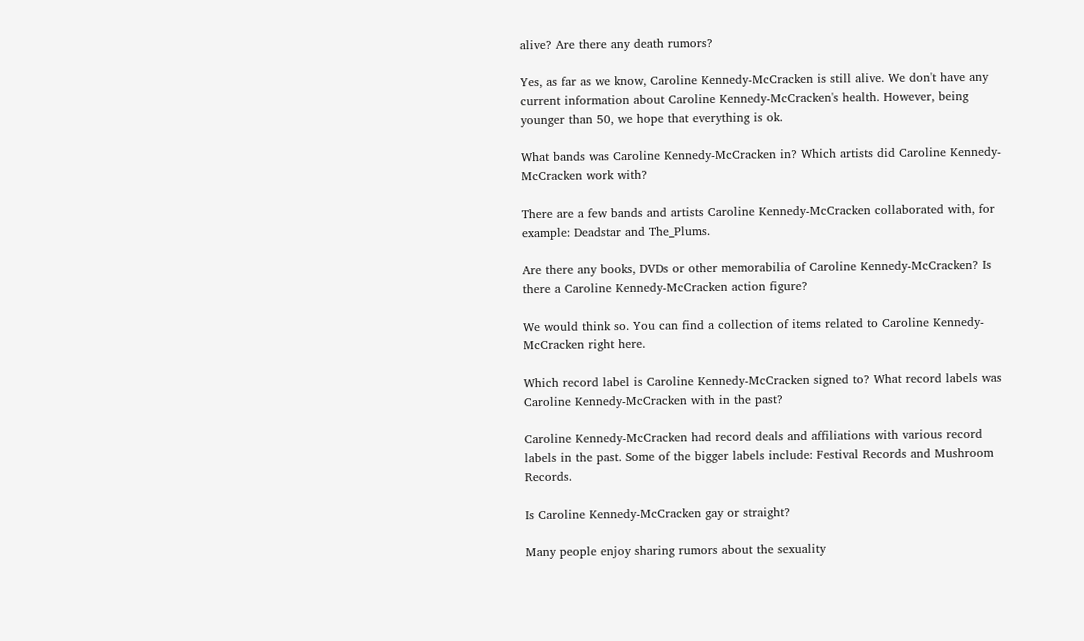alive? Are there any death rumors?

Yes, as far as we know, Caroline Kennedy-McCracken is still alive. We don't have any current information about Caroline Kennedy-McCracken's health. However, being younger than 50, we hope that everything is ok.

What bands was Caroline Kennedy-McCracken in? Which artists did Caroline Kennedy-McCracken work with?

There are a few bands and artists Caroline Kennedy-McCracken collaborated with, for example: Deadstar and The_Plums.

Are there any books, DVDs or other memorabilia of Caroline Kennedy-McCracken? Is there a Caroline Kennedy-McCracken action figure?

We would think so. You can find a collection of items related to Caroline Kennedy-McCracken right here.

Which record label is Caroline Kennedy-McCracken signed to? What record labels was Caroline Kennedy-McCracken with in the past?

Caroline Kennedy-McCracken had record deals and affiliations with various record labels in the past. Some of the bigger labels include: Festival Records and Mushroom Records.

Is Caroline Kennedy-McCracken gay or straight?

Many people enjoy sharing rumors about the sexuality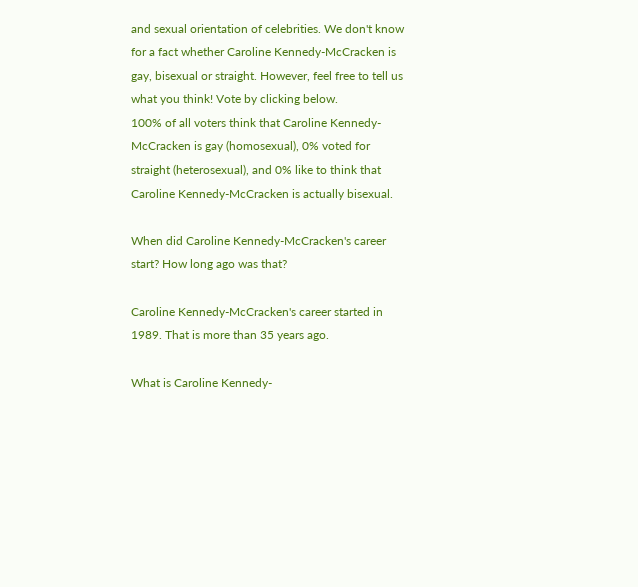and sexual orientation of celebrities. We don't know for a fact whether Caroline Kennedy-McCracken is gay, bisexual or straight. However, feel free to tell us what you think! Vote by clicking below.
100% of all voters think that Caroline Kennedy-McCracken is gay (homosexual), 0% voted for straight (heterosexual), and 0% like to think that Caroline Kennedy-McCracken is actually bisexual.

When did Caroline Kennedy-McCracken's career start? How long ago was that?

Caroline Kennedy-McCracken's career started in 1989. That is more than 35 years ago.

What is Caroline Kennedy-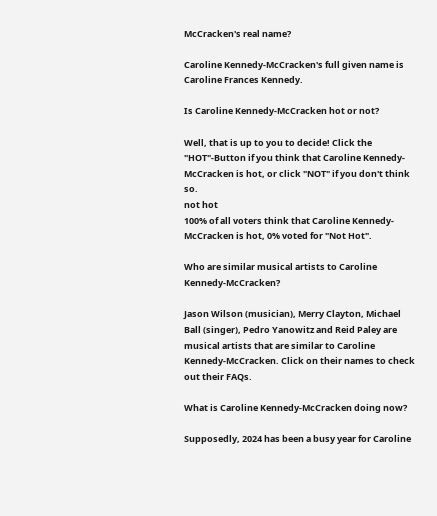McCracken's real name?

Caroline Kennedy-McCracken's full given name is Caroline Frances Kennedy.

Is Caroline Kennedy-McCracken hot or not?

Well, that is up to you to decide! Click the "HOT"-Button if you think that Caroline Kennedy-McCracken is hot, or click "NOT" if you don't think so.
not hot
100% of all voters think that Caroline Kennedy-McCracken is hot, 0% voted for "Not Hot".

Who are similar musical artists to Caroline Kennedy-McCracken?

Jason Wilson (musician), Merry Clayton, Michael Ball (singer), Pedro Yanowitz and Reid Paley are musical artists that are similar to Caroline Kennedy-McCracken. Click on their names to check out their FAQs.

What is Caroline Kennedy-McCracken doing now?

Supposedly, 2024 has been a busy year for Caroline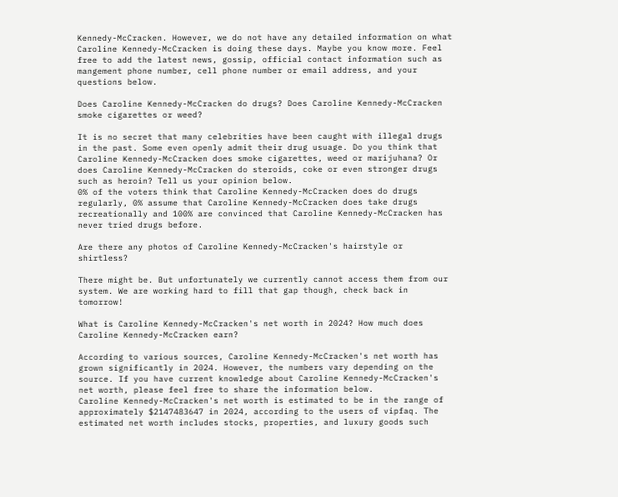Kennedy-McCracken. However, we do not have any detailed information on what Caroline Kennedy-McCracken is doing these days. Maybe you know more. Feel free to add the latest news, gossip, official contact information such as mangement phone number, cell phone number or email address, and your questions below.

Does Caroline Kennedy-McCracken do drugs? Does Caroline Kennedy-McCracken smoke cigarettes or weed?

It is no secret that many celebrities have been caught with illegal drugs in the past. Some even openly admit their drug usuage. Do you think that Caroline Kennedy-McCracken does smoke cigarettes, weed or marijuhana? Or does Caroline Kennedy-McCracken do steroids, coke or even stronger drugs such as heroin? Tell us your opinion below.
0% of the voters think that Caroline Kennedy-McCracken does do drugs regularly, 0% assume that Caroline Kennedy-McCracken does take drugs recreationally and 100% are convinced that Caroline Kennedy-McCracken has never tried drugs before.

Are there any photos of Caroline Kennedy-McCracken's hairstyle or shirtless?

There might be. But unfortunately we currently cannot access them from our system. We are working hard to fill that gap though, check back in tomorrow!

What is Caroline Kennedy-McCracken's net worth in 2024? How much does Caroline Kennedy-McCracken earn?

According to various sources, Caroline Kennedy-McCracken's net worth has grown significantly in 2024. However, the numbers vary depending on the source. If you have current knowledge about Caroline Kennedy-McCracken's net worth, please feel free to share the information below.
Caroline Kennedy-McCracken's net worth is estimated to be in the range of approximately $2147483647 in 2024, according to the users of vipfaq. The estimated net worth includes stocks, properties, and luxury goods such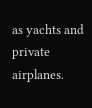as yachts and private airplanes.